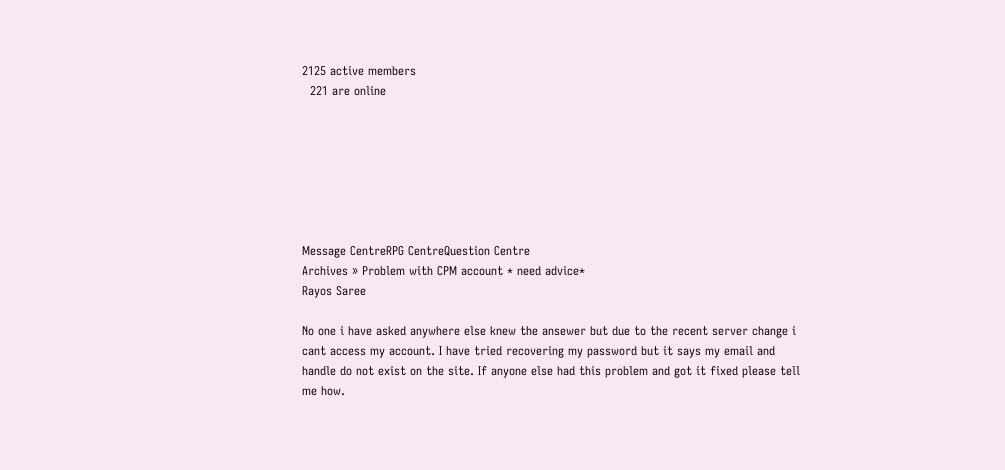2125 active members
  221 are online







Message CentreRPG CentreQuestion Centre
Archives » Problem with CPM account * need advice*
Rayos Saree

No one i have asked anywhere else knew the ansewer but due to the recent server change i cant access my account. I have tried recovering my password but it says my email and handle do not exist on the site. If anyone else had this problem and got it fixed please tell me how.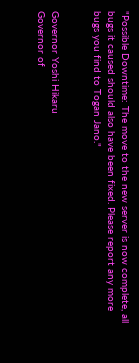"Possible Downtime: The move to the new server is now complete, all bugs it caused should also have been fixed. Please report any more bugs you find to Togan Jano."


Governor Yoshi Hikaru
Governor of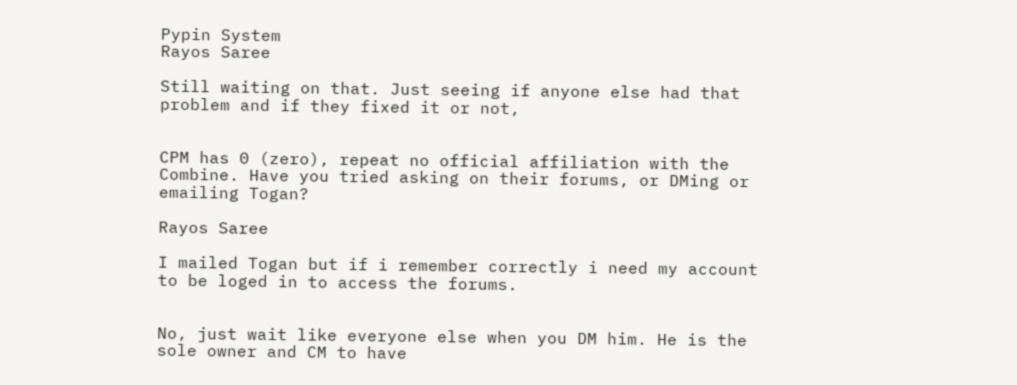Pypin System
Rayos Saree

Still waiting on that. Just seeing if anyone else had that problem and if they fixed it or not,


CPM has 0 (zero), repeat no official affiliation with the Combine. Have you tried asking on their forums, or DMing or emailing Togan?

Rayos Saree

I mailed Togan but if i remember correctly i need my account to be loged in to access the forums.


No, just wait like everyone else when you DM him. He is the sole owner and CM to have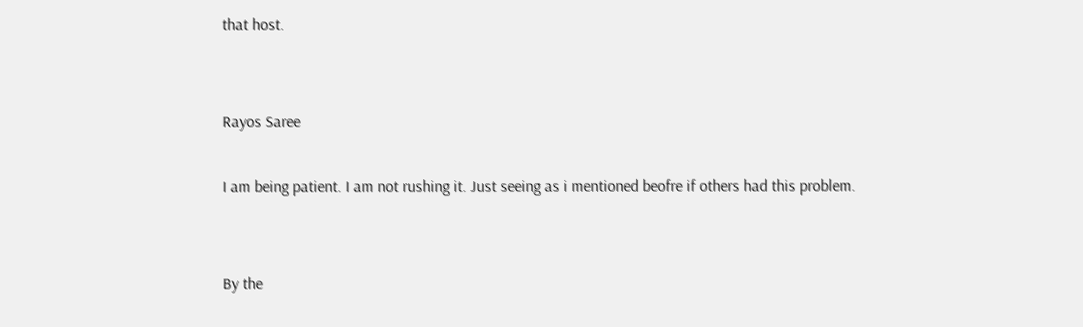that host.


Rayos Saree

I am being patient. I am not rushing it. Just seeing as i mentioned beofre if others had this problem.


By the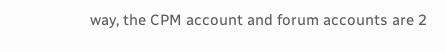way, the CPM account and forum accounts are 2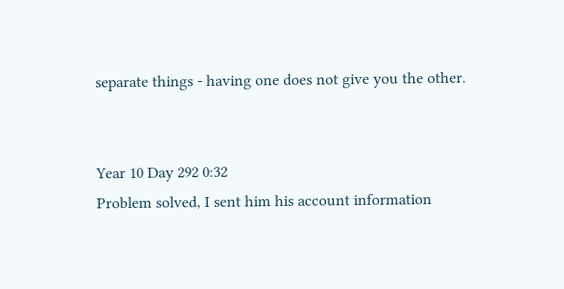separate things - having one does not give you the other.


Year 10 Day 292 0:32
Problem solved, I sent him his account information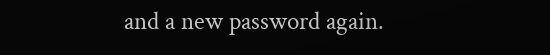and a new password again.